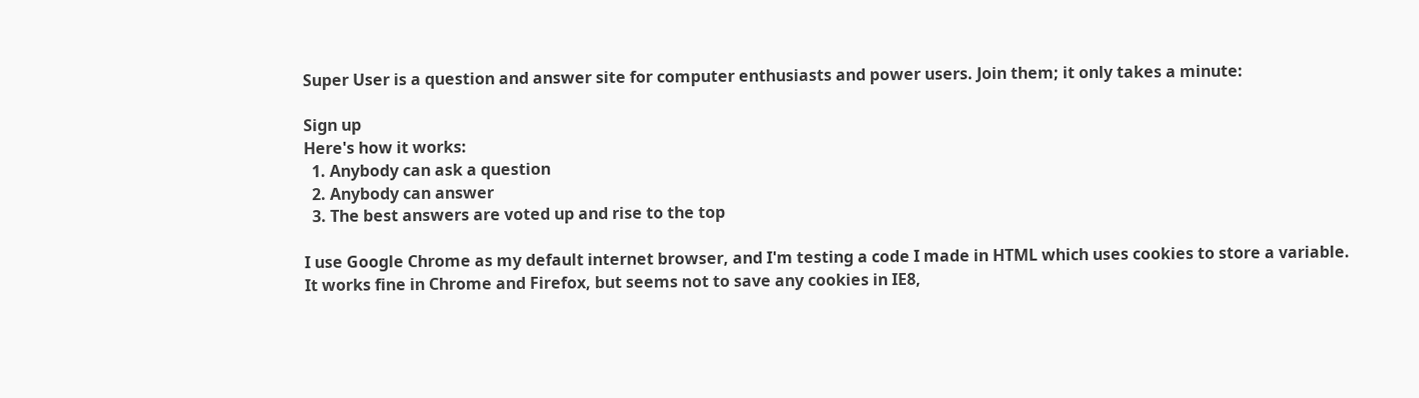Super User is a question and answer site for computer enthusiasts and power users. Join them; it only takes a minute:

Sign up
Here's how it works:
  1. Anybody can ask a question
  2. Anybody can answer
  3. The best answers are voted up and rise to the top

I use Google Chrome as my default internet browser, and I'm testing a code I made in HTML which uses cookies to store a variable. It works fine in Chrome and Firefox, but seems not to save any cookies in IE8,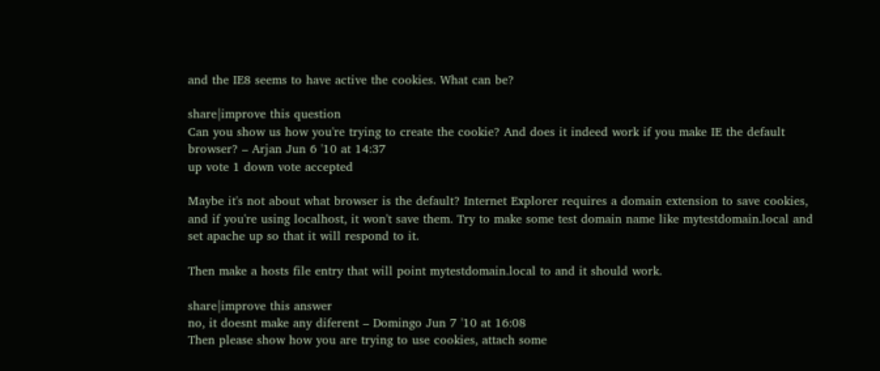and the IE8 seems to have active the cookies. What can be?

share|improve this question
Can you show us how you're trying to create the cookie? And does it indeed work if you make IE the default browser? – Arjan Jun 6 '10 at 14:37
up vote 1 down vote accepted

Maybe it's not about what browser is the default? Internet Explorer requires a domain extension to save cookies, and if you're using localhost, it won't save them. Try to make some test domain name like mytestdomain.local and set apache up so that it will respond to it.

Then make a hosts file entry that will point mytestdomain.local to and it should work.

share|improve this answer
no, it doesnt make any diferent – Domingo Jun 7 '10 at 16:08
Then please show how you are trying to use cookies, attach some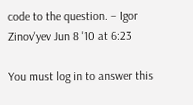code to the question. – Igor Zinov'yev Jun 8 '10 at 6:23

You must log in to answer this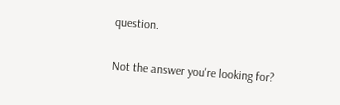question.

Not the answer you're looking for?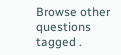Browse other questions tagged .